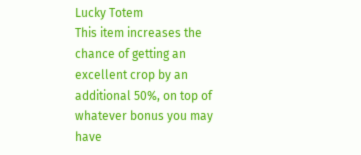Lucky Totem
This item increases the chance of getting an excellent crop by an additional 50%, on top of whatever bonus you may have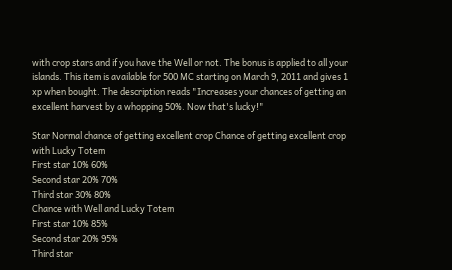with crop stars and if you have the Well or not. The bonus is applied to all your islands. This item is available for 500 MC starting on March 9, 2011 and gives 1 xp when bought. The description reads "Increases your chances of getting an excellent harvest by a whopping 50%. Now that's lucky!"

Star Normal chance of getting excellent crop Chance of getting excellent crop with Lucky Totem
First star 10% 60%
Second star 20% 70%
Third star 30% 80%
Chance with Well and Lucky Totem
First star 10% 85%
Second star 20% 95%
Third star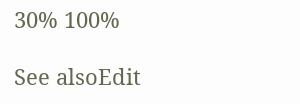30% 100%

See alsoEdit